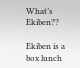What’s Ekiben??

Ekiben is a box lunch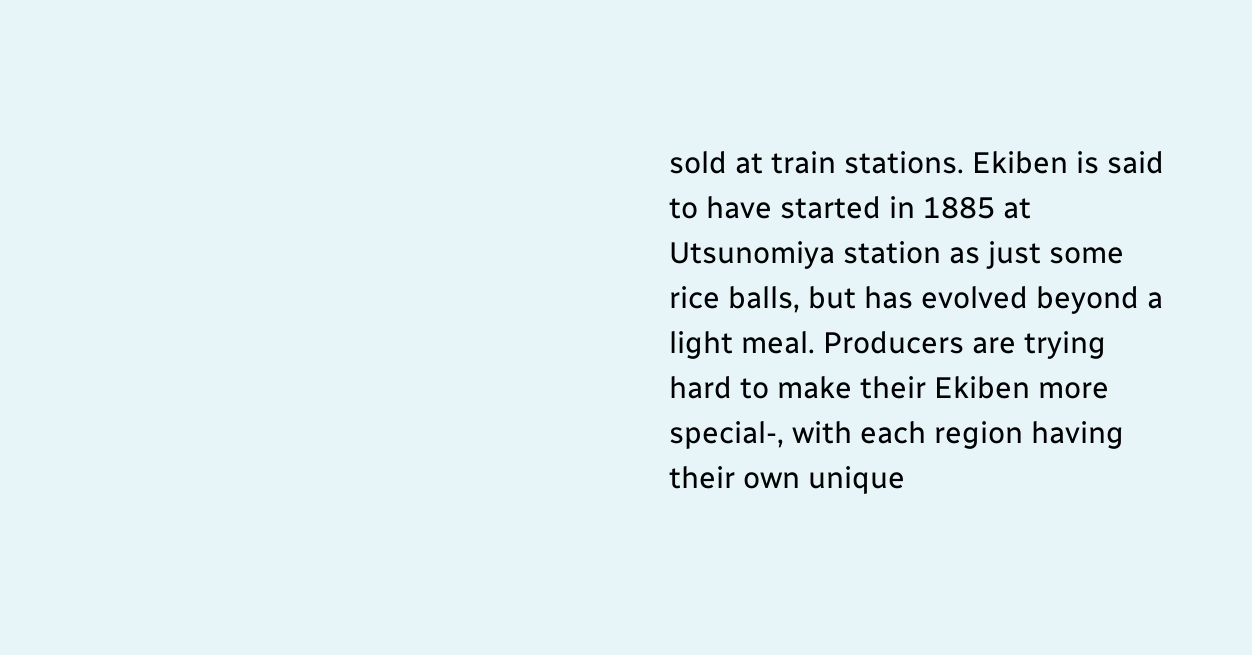sold at train stations. Ekiben is said to have started in 1885 at Utsunomiya station as just some rice balls, but has evolved beyond a light meal. Producers are trying hard to make their Ekiben more special-, with each region having their own unique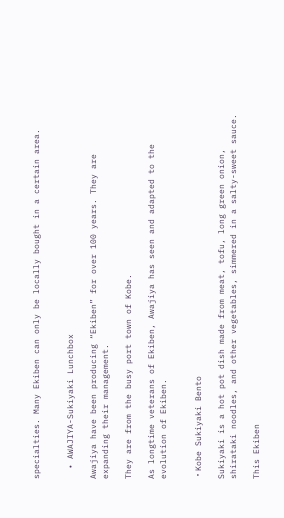specialties. Many Ekiben can only be locally bought in a certain area.


  • AWAJIYA-Sukiyaki Lunchbox

Awajiya have been producing “Ekiben” for over 100 years. They are expanding their management.

They are from the busy port town of Kobe.

As longtime veterans of Ekiben, Awajiya has seen and adapted to the evolution of Ekiben.


・Kobe Sukiyaki Bento

Sukiyaki is a hot pot dish made from meat, tofu, long green onion, shirataki noodles, and other vegetables, simmered in a salty-sweet sauce.

This Ekiben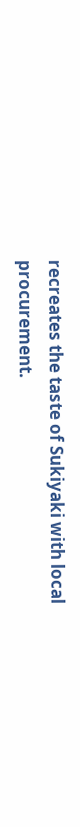recreates the taste of Sukiyaki with local procurement.